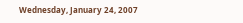Wednesday, January 24, 2007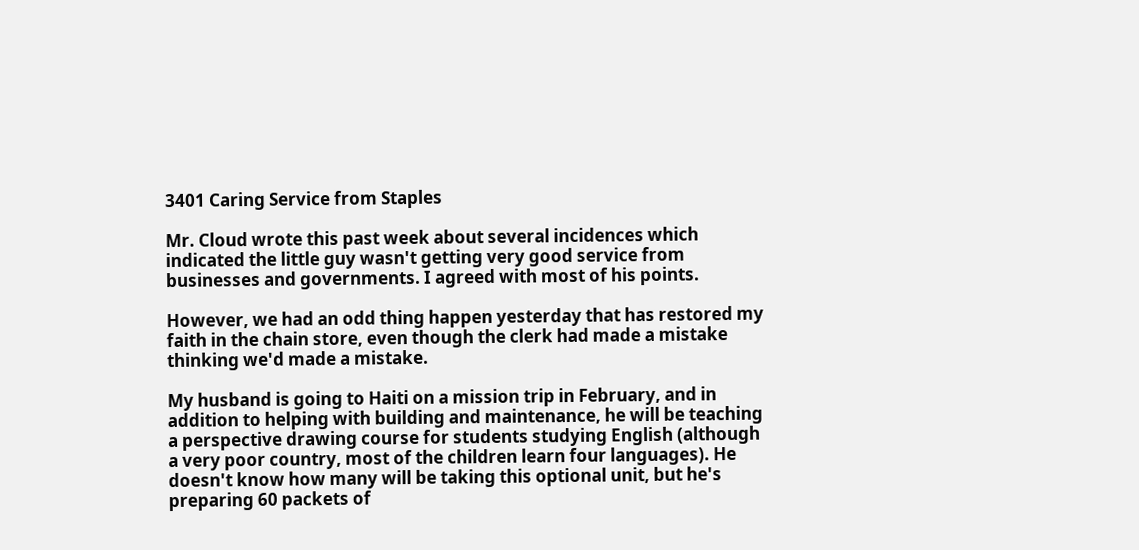3401 Caring Service from Staples

Mr. Cloud wrote this past week about several incidences which indicated the little guy wasn't getting very good service from businesses and governments. I agreed with most of his points.

However, we had an odd thing happen yesterday that has restored my faith in the chain store, even though the clerk had made a mistake thinking we'd made a mistake.

My husband is going to Haiti on a mission trip in February, and in addition to helping with building and maintenance, he will be teaching a perspective drawing course for students studying English (although a very poor country, most of the children learn four languages). He doesn't know how many will be taking this optional unit, but he's preparing 60 packets of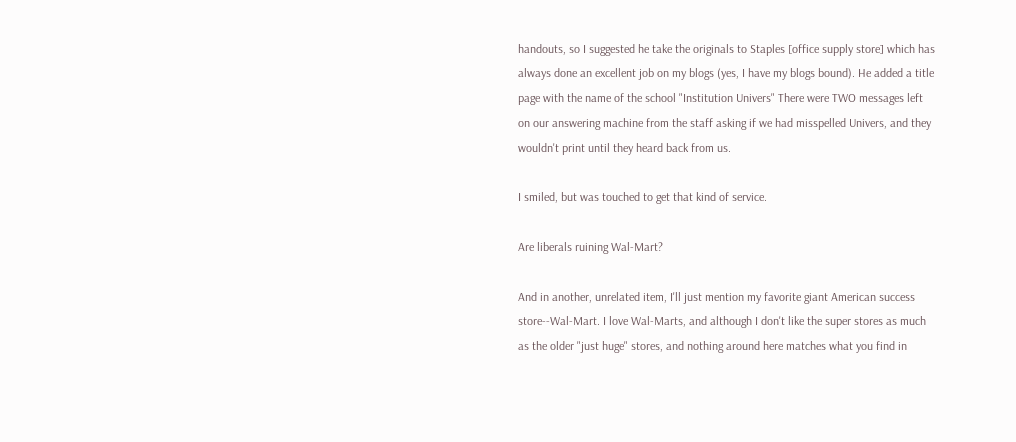handouts, so I suggested he take the originals to Staples [office supply store] which has always done an excellent job on my blogs (yes, I have my blogs bound). He added a title page with the name of the school "Institution Univers" There were TWO messages left on our answering machine from the staff asking if we had misspelled Univers, and they wouldn't print until they heard back from us.

I smiled, but was touched to get that kind of service.

Are liberals ruining Wal-Mart?

And in another, unrelated item, I'll just mention my favorite giant American success store--Wal-Mart. I love Wal-Marts, and although I don't like the super stores as much as the older "just huge" stores, and nothing around here matches what you find in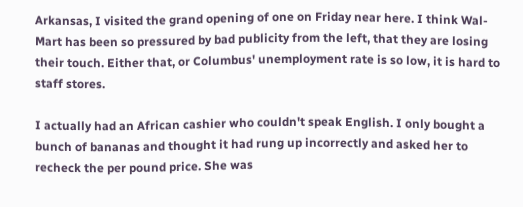Arkansas, I visited the grand opening of one on Friday near here. I think Wal-Mart has been so pressured by bad publicity from the left, that they are losing their touch. Either that, or Columbus' unemployment rate is so low, it is hard to staff stores.

I actually had an African cashier who couldn't speak English. I only bought a bunch of bananas and thought it had rung up incorrectly and asked her to recheck the per pound price. She was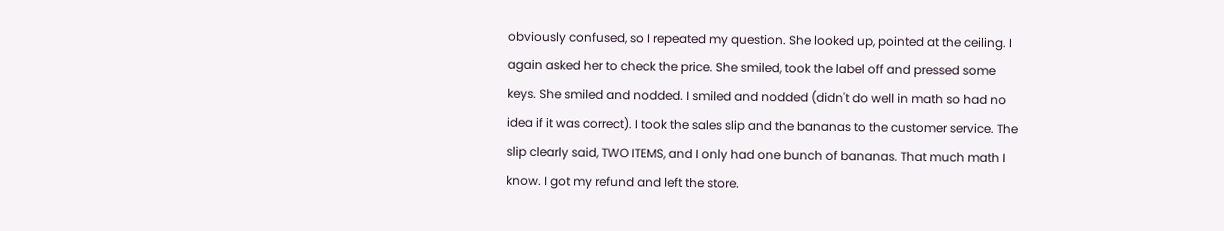obviously confused, so I repeated my question. She looked up, pointed at the ceiling. I again asked her to check the price. She smiled, took the label off and pressed some keys. She smiled and nodded. I smiled and nodded (didn't do well in math so had no idea if it was correct). I took the sales slip and the bananas to the customer service. The slip clearly said, TWO ITEMS, and I only had one bunch of bananas. That much math I know. I got my refund and left the store.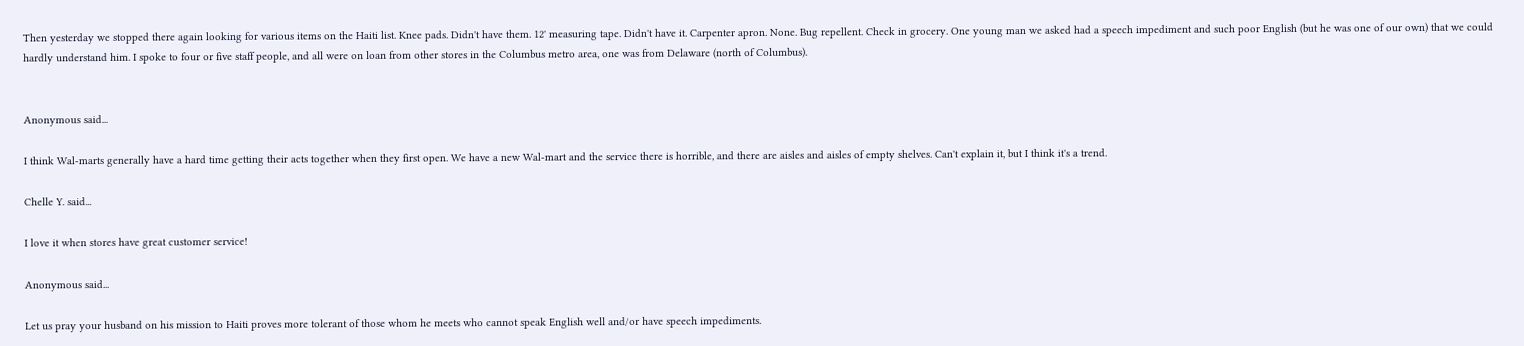Then yesterday we stopped there again looking for various items on the Haiti list. Knee pads. Didn't have them. 12' measuring tape. Didn't have it. Carpenter apron. None. Bug repellent. Check in grocery. One young man we asked had a speech impediment and such poor English (but he was one of our own) that we could hardly understand him. I spoke to four or five staff people, and all were on loan from other stores in the Columbus metro area, one was from Delaware (north of Columbus).


Anonymous said...

I think Wal-marts generally have a hard time getting their acts together when they first open. We have a new Wal-mart and the service there is horrible, and there are aisles and aisles of empty shelves. Can't explain it, but I think it's a trend.

Chelle Y. said...

I love it when stores have great customer service!

Anonymous said...

Let us pray your husband on his mission to Haiti proves more tolerant of those whom he meets who cannot speak English well and/or have speech impediments.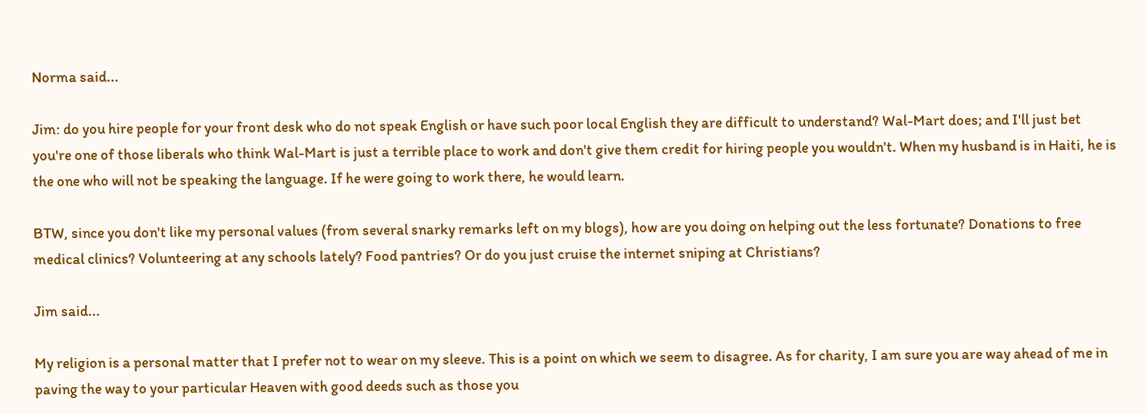Norma said...

Jim: do you hire people for your front desk who do not speak English or have such poor local English they are difficult to understand? Wal-Mart does; and I'll just bet you're one of those liberals who think Wal-Mart is just a terrible place to work and don't give them credit for hiring people you wouldn't. When my husband is in Haiti, he is the one who will not be speaking the language. If he were going to work there, he would learn.

BTW, since you don't like my personal values (from several snarky remarks left on my blogs), how are you doing on helping out the less fortunate? Donations to free medical clinics? Volunteering at any schools lately? Food pantries? Or do you just cruise the internet sniping at Christians?

Jim said...

My religion is a personal matter that I prefer not to wear on my sleeve. This is a point on which we seem to disagree. As for charity, I am sure you are way ahead of me in paving the way to your particular Heaven with good deeds such as those you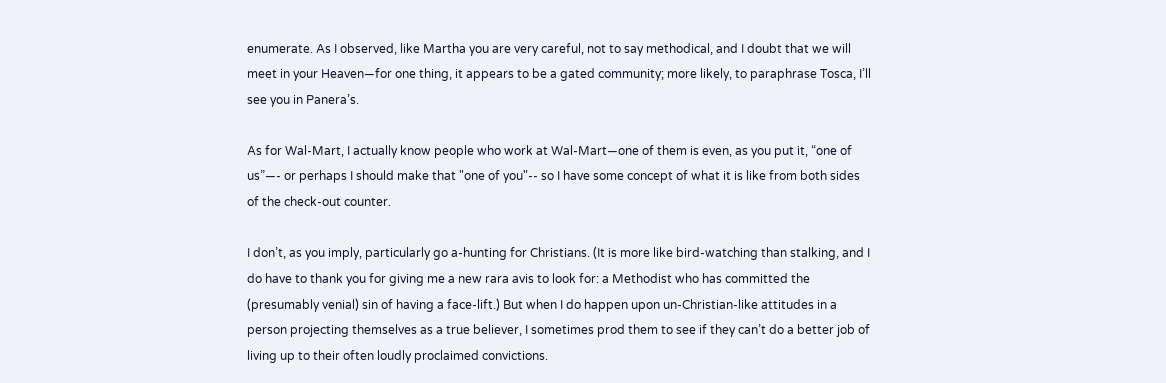enumerate. As I observed, like Martha you are very careful, not to say methodical, and I doubt that we will meet in your Heaven—for one thing, it appears to be a gated community; more likely, to paraphrase Tosca, I’ll see you in Panera’s.

As for Wal-Mart, I actually know people who work at Wal-Mart—one of them is even, as you put it, “one of us”—- or perhaps I should make that "one of you"-- so I have some concept of what it is like from both sides of the check-out counter.

I don’t, as you imply, particularly go a-hunting for Christians. (It is more like bird-watching than stalking, and I do have to thank you for giving me a new rara avis to look for: a Methodist who has committed the (presumably venial) sin of having a face-lift.) But when I do happen upon un-Christian-like attitudes in a person projecting themselves as a true believer, I sometimes prod them to see if they can’t do a better job of living up to their often loudly proclaimed convictions.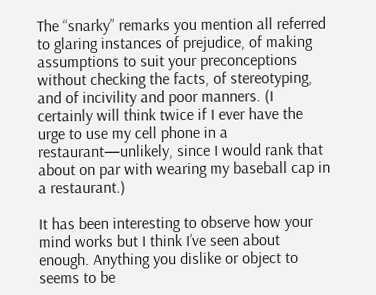The “snarky” remarks you mention all referred to glaring instances of prejudice, of making assumptions to suit your preconceptions without checking the facts, of stereotyping, and of incivility and poor manners. (I certainly will think twice if I ever have the urge to use my cell phone in a restaurant—unlikely, since I would rank that about on par with wearing my baseball cap in a restaurant.)

It has been interesting to observe how your mind works but I think I’ve seen about enough. Anything you dislike or object to seems to be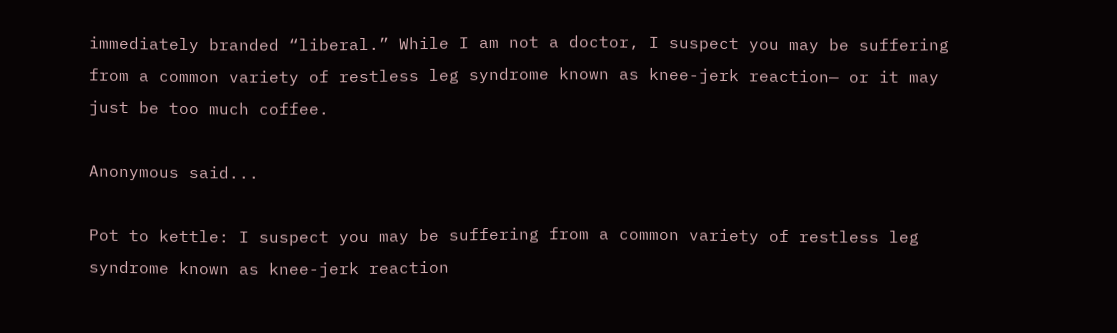immediately branded “liberal.” While I am not a doctor, I suspect you may be suffering from a common variety of restless leg syndrome known as knee-jerk reaction— or it may just be too much coffee.

Anonymous said...

Pot to kettle: I suspect you may be suffering from a common variety of restless leg syndrome known as knee-jerk reaction